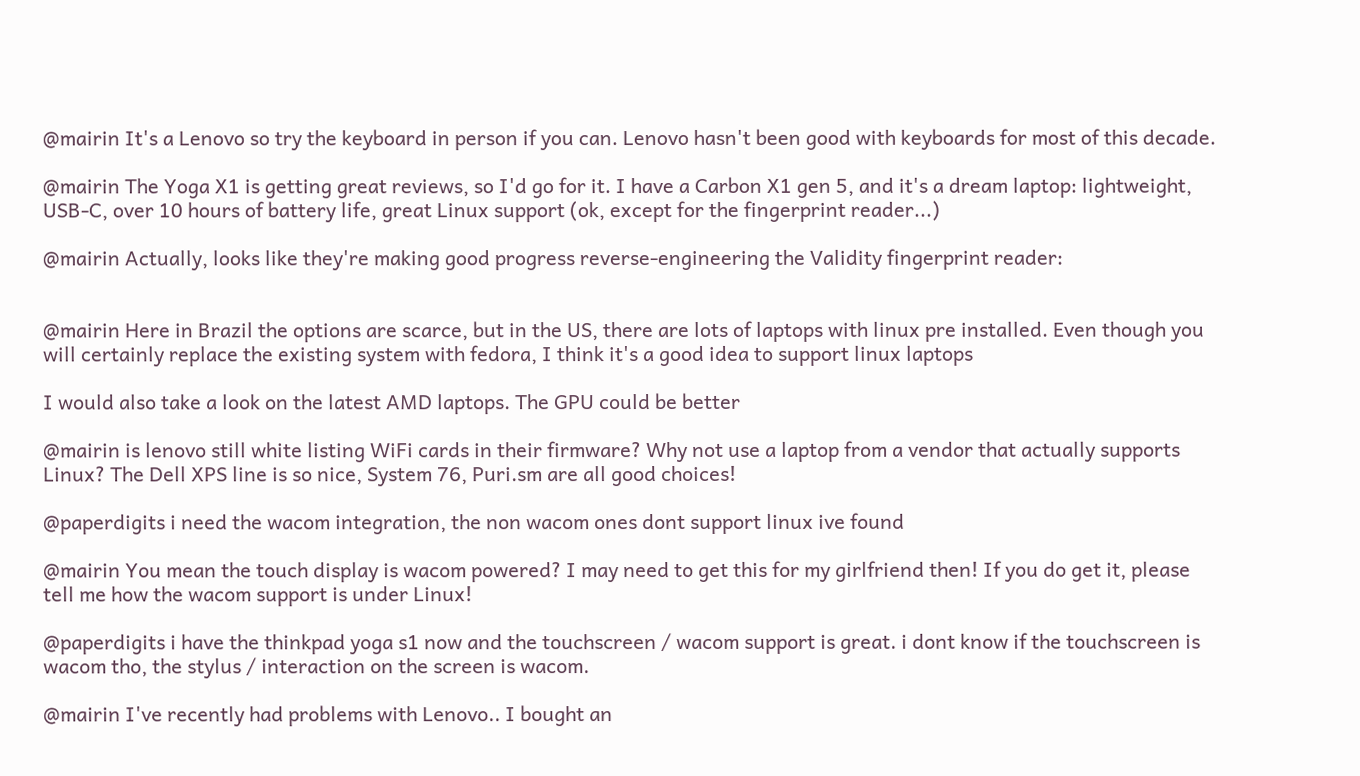@mairin It's a Lenovo so try the keyboard in person if you can. Lenovo hasn't been good with keyboards for most of this decade.

@mairin The Yoga X1 is getting great reviews, so I'd go for it. I have a Carbon X1 gen 5, and it's a dream laptop: lightweight, USB-C, over 10 hours of battery life, great Linux support (ok, except for the fingerprint reader...)

@mairin Actually, looks like they're making good progress reverse-engineering the Validity fingerprint reader:


@mairin Here in Brazil the options are scarce, but in the US, there are lots of laptops with linux pre installed. Even though you will certainly replace the existing system with fedora, I think it's a good idea to support linux laptops

I would also take a look on the latest AMD laptops. The GPU could be better

@mairin is lenovo still white listing WiFi cards in their firmware? Why not use a laptop from a vendor that actually supports Linux? The Dell XPS line is so nice, System 76, Puri.sm are all good choices!

@paperdigits i need the wacom integration, the non wacom ones dont support linux ive found

@mairin You mean the touch display is wacom powered? I may need to get this for my girlfriend then! If you do get it, please tell me how the wacom support is under Linux!

@paperdigits i have the thinkpad yoga s1 now and the touchscreen / wacom support is great. i dont know if the touchscreen is wacom tho, the stylus / interaction on the screen is wacom.

@mairin I've recently had problems with Lenovo.. I bought an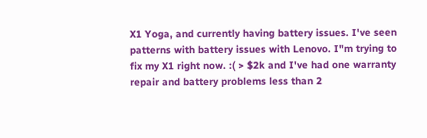X1 Yoga, and currently having battery issues. I've seen patterns with battery issues with Lenovo. I"m trying to fix my X1 right now. :( > $2k and I've had one warranty repair and battery problems less than 2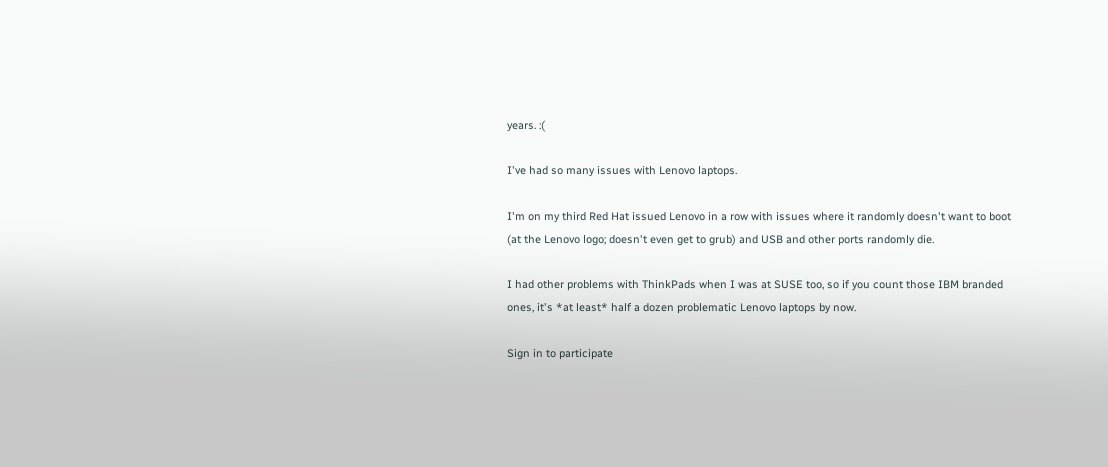years. :(

I've had so many issues with Lenovo laptops.

I'm on my third Red Hat issued Lenovo in a row with issues where it randomly doesn't want to boot (at the Lenovo logo; doesn't even get to grub) and USB and other ports randomly die.

I had other problems with ThinkPads when I was at SUSE too, so if you count those IBM branded ones, it's *at least* half a dozen problematic Lenovo laptops by now.

Sign in to participate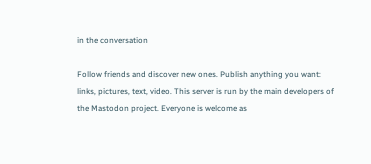in the conversation

Follow friends and discover new ones. Publish anything you want: links, pictures, text, video. This server is run by the main developers of the Mastodon project. Everyone is welcome as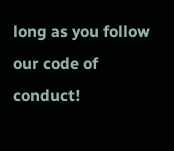long as you follow our code of conduct!